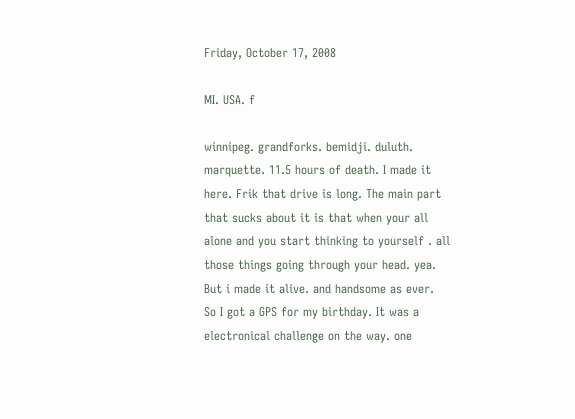Friday, October 17, 2008

MI. USA. f

winnipeg. grandforks. bemidji. duluth. marquette. 11.5 hours of death. I made it here. Frik that drive is long. The main part that sucks about it is that when your all alone and you start thinking to yourself . all those things going through your head. yea. But i made it alive. and handsome as ever.
So I got a GPS for my birthday. It was a electronical challenge on the way. one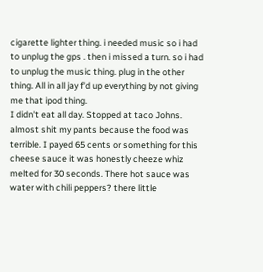cigarette lighter thing. i needed music so i had to unplug the gps . then i missed a turn. so i had to unplug the music thing. plug in the other thing. All in all jay f'd up everything by not giving me that ipod thing.
I didn't eat all day. Stopped at taco Johns. almost shit my pants because the food was terrible. I payed 65 cents or something for this cheese sauce it was honestly cheeze whiz melted for 30 seconds. There hot sauce was water with chili peppers? there little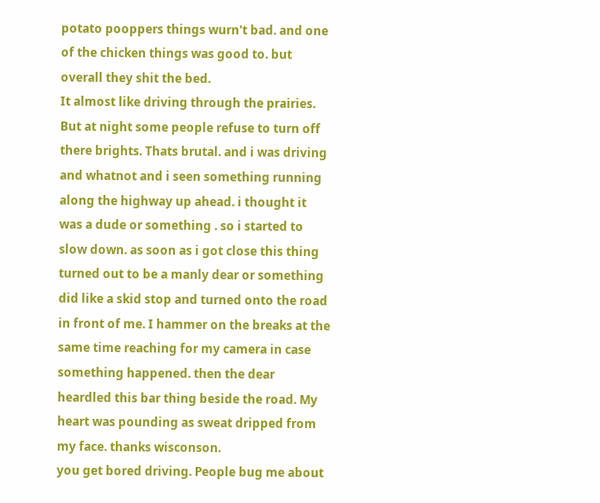potato pooppers things wurn't bad. and one of the chicken things was good to. but overall they shit the bed.
It almost like driving through the prairies. But at night some people refuse to turn off there brights. Thats brutal. and i was driving and whatnot and i seen something running along the highway up ahead. i thought it was a dude or something . so i started to slow down. as soon as i got close this thing turned out to be a manly dear or something did like a skid stop and turned onto the road in front of me. I hammer on the breaks at the same time reaching for my camera in case something happened. then the dear heardled this bar thing beside the road. My heart was pounding as sweat dripped from my face. thanks wisconson.
you get bored driving. People bug me about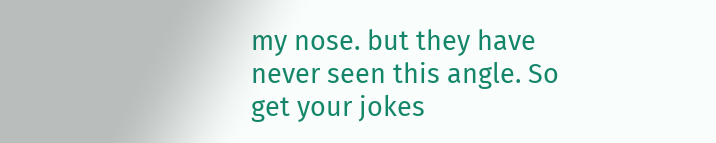my nose. but they have never seen this angle. So get your jokes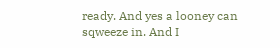ready. And yes a looney can sqweeze in. And I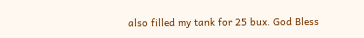also filled my tank for 25 bux. God Bless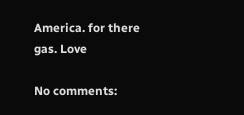America. for there gas. Love

No comments: